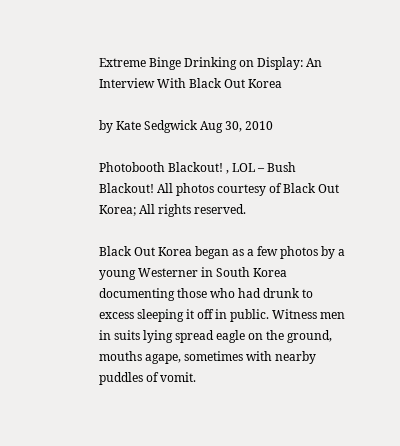Extreme Binge Drinking on Display: An Interview With Black Out Korea

by Kate Sedgwick Aug 30, 2010

Photobooth Blackout! , LOL – Bush Blackout! All photos courtesy of Black Out Korea; All rights reserved.

Black Out Korea began as a few photos by a young Westerner in South Korea documenting those who had drunk to excess sleeping it off in public. Witness men in suits lying spread eagle on the ground, mouths agape, sometimes with nearby puddles of vomit.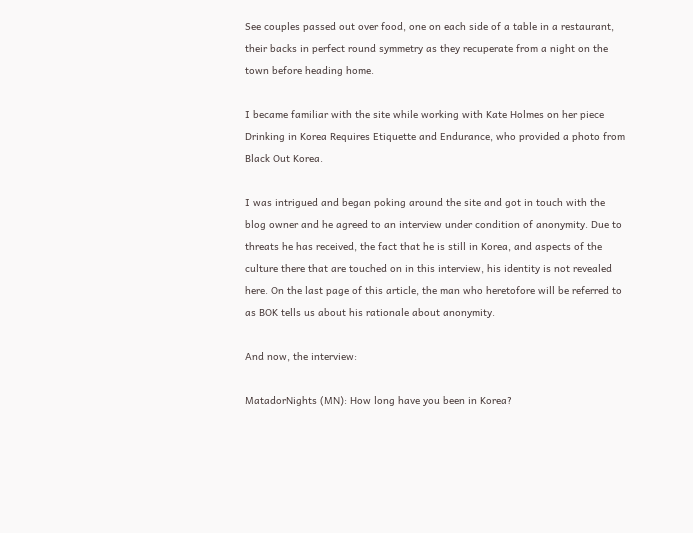See couples passed out over food, one on each side of a table in a restaurant, their backs in perfect round symmetry as they recuperate from a night on the town before heading home.

I became familiar with the site while working with Kate Holmes on her piece Drinking in Korea Requires Etiquette and Endurance, who provided a photo from Black Out Korea.

I was intrigued and began poking around the site and got in touch with the blog owner and he agreed to an interview under condition of anonymity. Due to threats he has received, the fact that he is still in Korea, and aspects of the culture there that are touched on in this interview, his identity is not revealed here. On the last page of this article, the man who heretofore will be referred to as BOK tells us about his rationale about anonymity.

And now, the interview:

MatadorNights (MN): How long have you been in Korea?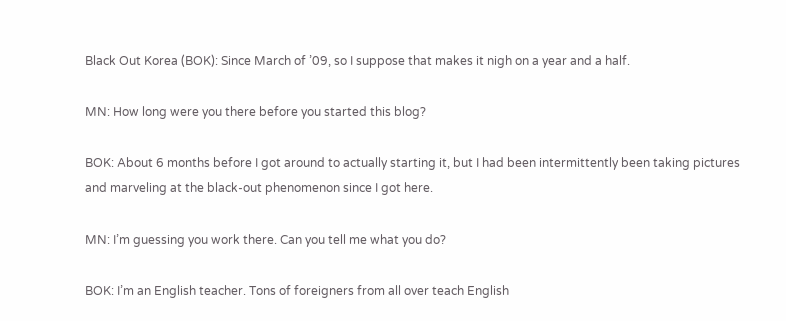Black Out Korea (BOK): Since March of ’09, so I suppose that makes it nigh on a year and a half.

MN: How long were you there before you started this blog?

BOK: About 6 months before I got around to actually starting it, but I had been intermittently been taking pictures and marveling at the black-out phenomenon since I got here.

MN: I’m guessing you work there. Can you tell me what you do?

BOK: I’m an English teacher. Tons of foreigners from all over teach English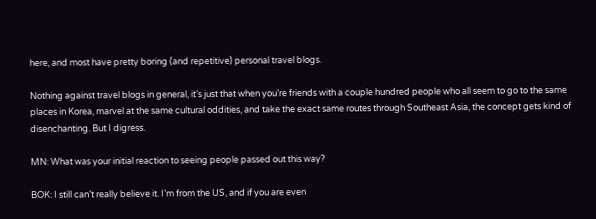here, and most have pretty boring (and repetitive) personal travel blogs.

Nothing against travel blogs in general, it’s just that when you’re friends with a couple hundred people who all seem to go to the same places in Korea, marvel at the same cultural oddities, and take the exact same routes through Southeast Asia, the concept gets kind of disenchanting. But I digress.

MN: What was your initial reaction to seeing people passed out this way?

BOK: I still can’t really believe it. I’m from the US, and if you are even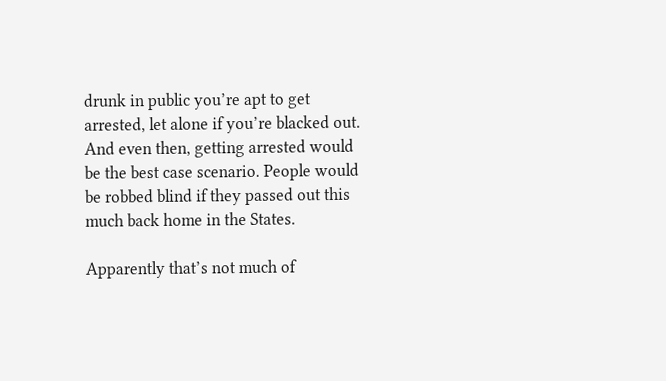drunk in public you’re apt to get arrested, let alone if you’re blacked out. And even then, getting arrested would be the best case scenario. People would be robbed blind if they passed out this much back home in the States.

Apparently that’s not much of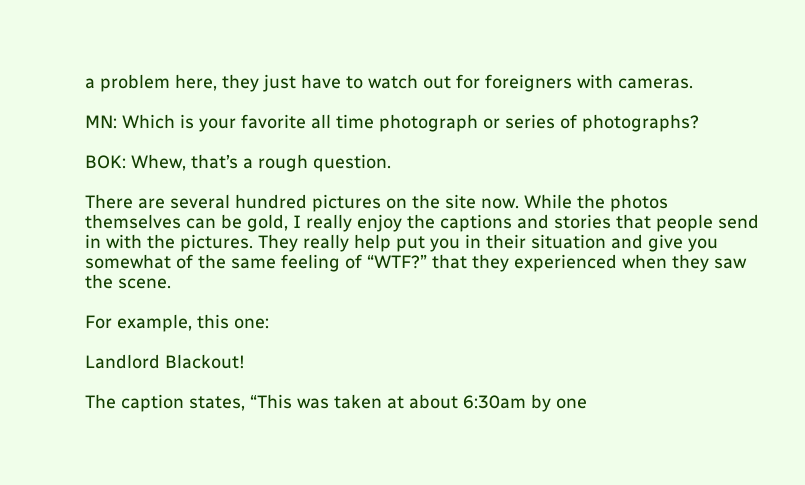a problem here, they just have to watch out for foreigners with cameras.

MN: Which is your favorite all time photograph or series of photographs?

BOK: Whew, that’s a rough question.

There are several hundred pictures on the site now. While the photos themselves can be gold, I really enjoy the captions and stories that people send in with the pictures. They really help put you in their situation and give you somewhat of the same feeling of “WTF?” that they experienced when they saw the scene.

For example, this one:

Landlord Blackout!

The caption states, “This was taken at about 6:30am by one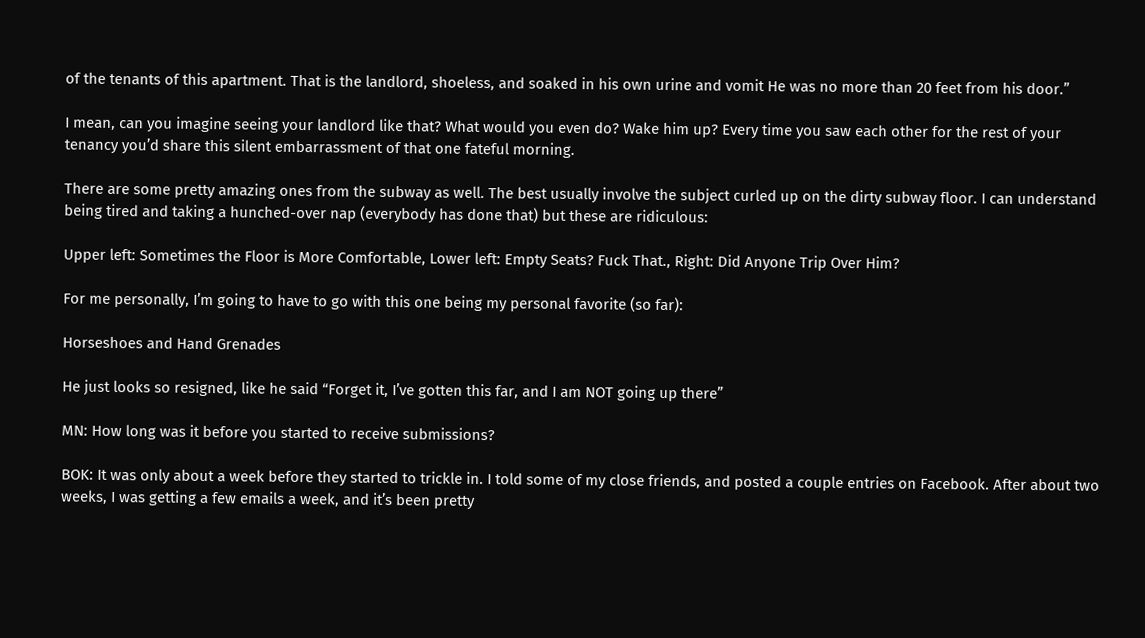of the tenants of this apartment. That is the landlord, shoeless, and soaked in his own urine and vomit He was no more than 20 feet from his door.”

I mean, can you imagine seeing your landlord like that? What would you even do? Wake him up? Every time you saw each other for the rest of your tenancy you’d share this silent embarrassment of that one fateful morning.

There are some pretty amazing ones from the subway as well. The best usually involve the subject curled up on the dirty subway floor. I can understand being tired and taking a hunched-over nap (everybody has done that) but these are ridiculous:

Upper left: Sometimes the Floor is More Comfortable, Lower left: Empty Seats? Fuck That., Right: Did Anyone Trip Over Him?

For me personally, I’m going to have to go with this one being my personal favorite (so far):

Horseshoes and Hand Grenades

He just looks so resigned, like he said “Forget it, I’ve gotten this far, and I am NOT going up there”

MN: How long was it before you started to receive submissions?

BOK: It was only about a week before they started to trickle in. I told some of my close friends, and posted a couple entries on Facebook. After about two weeks, I was getting a few emails a week, and it’s been pretty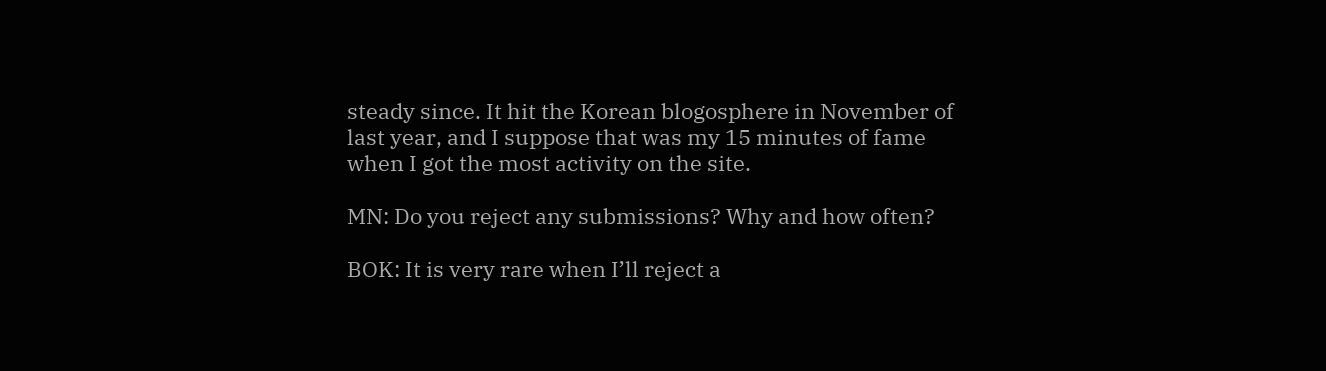steady since. It hit the Korean blogosphere in November of last year, and I suppose that was my 15 minutes of fame when I got the most activity on the site.

MN: Do you reject any submissions? Why and how often?

BOK: It is very rare when I’ll reject a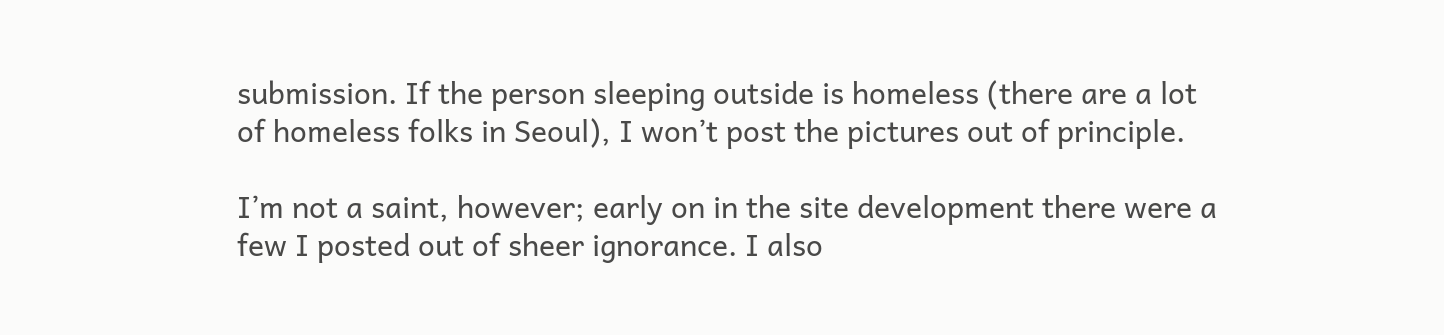submission. If the person sleeping outside is homeless (there are a lot of homeless folks in Seoul), I won’t post the pictures out of principle.

I’m not a saint, however; early on in the site development there were a few I posted out of sheer ignorance. I also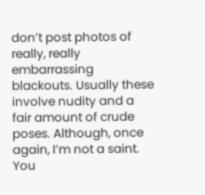don’t post photos of really, really embarrassing blackouts. Usually these involve nudity and a fair amount of crude poses. Although, once again, I’m not a saint. You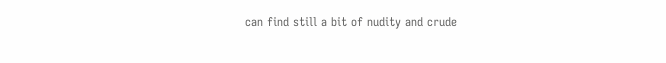can find still a bit of nudity and crude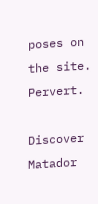poses on the site. Pervert.

Discover Matador